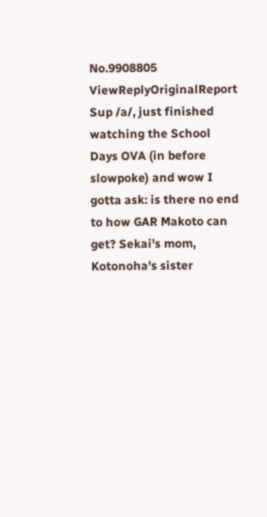No.9908805 ViewReplyOriginalReport
Sup /a/, just finished watching the School Days OVA (in before slowpoke) and wow I gotta ask: is there no end to how GAR Makoto can get? Sekai's mom, Kotonoha's sister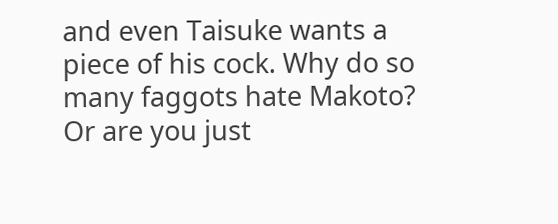and even Taisuke wants a piece of his cock. Why do so many faggots hate Makoto? Or are you just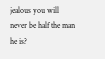jealous you will never be half the man he is?